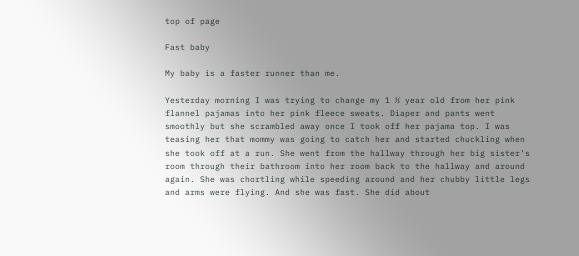top of page

Fast baby

My baby is a faster runner than me.

Yesterday morning I was trying to change my 1 ½ year old from her pink flannel pajamas into her pink fleece sweats. Diaper and pants went smoothly but she scrambled away once I took off her pajama top. I was teasing her that mommy was going to catch her and started chuckling when she took off at a run. She went from the hallway through her big sister’s room through their bathroom into her room back to the hallway and around again. She was chortling while speeding around and her chubby little legs and arms were flying. And she was fast. She did about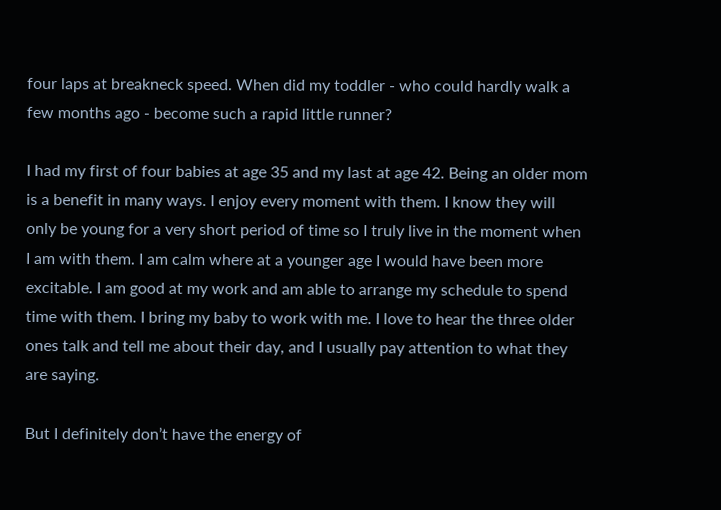four laps at breakneck speed. When did my toddler - who could hardly walk a few months ago - become such a rapid little runner?

I had my first of four babies at age 35 and my last at age 42. Being an older mom is a benefit in many ways. I enjoy every moment with them. I know they will only be young for a very short period of time so I truly live in the moment when I am with them. I am calm where at a younger age I would have been more excitable. I am good at my work and am able to arrange my schedule to spend time with them. I bring my baby to work with me. I love to hear the three older ones talk and tell me about their day, and I usually pay attention to what they are saying.

But I definitely don’t have the energy of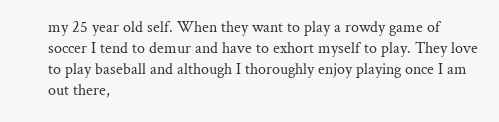my 25 year old self. When they want to play a rowdy game of soccer I tend to demur and have to exhort myself to play. They love to play baseball and although I thoroughly enjoy playing once I am out there,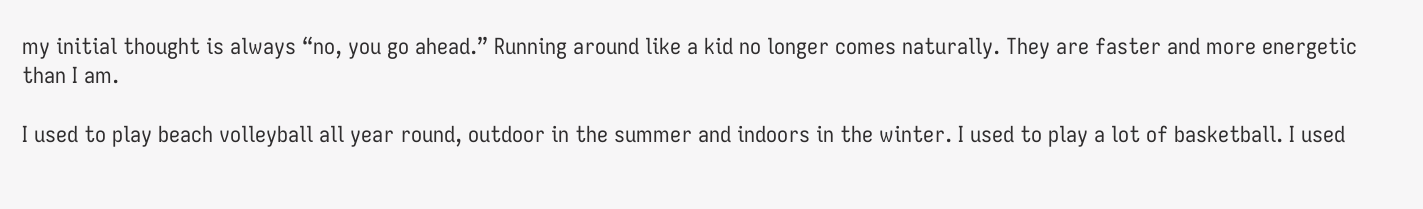my initial thought is always “no, you go ahead.” Running around like a kid no longer comes naturally. They are faster and more energetic than I am.

I used to play beach volleyball all year round, outdoor in the summer and indoors in the winter. I used to play a lot of basketball. I used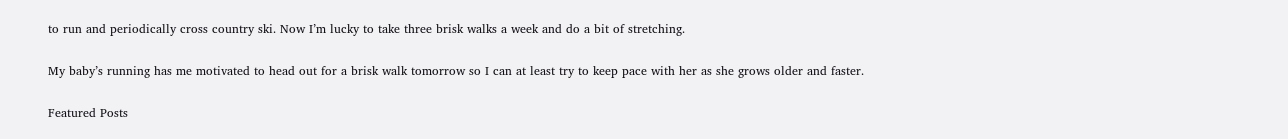to run and periodically cross country ski. Now I’m lucky to take three brisk walks a week and do a bit of stretching.

My baby’s running has me motivated to head out for a brisk walk tomorrow so I can at least try to keep pace with her as she grows older and faster.

Featured Posts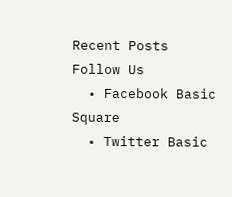Recent Posts
Follow Us
  • Facebook Basic Square
  • Twitter Basic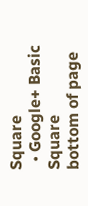Square
  • Google+ Basic Square
bottom of page